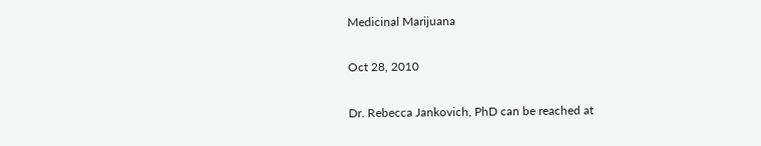Medicinal Marijuana

Oct 28, 2010

Dr. Rebecca Jankovich, PhD can be reached at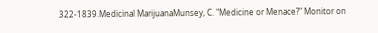322-1839.Medicinal MarijuanaMunsey, C. "Medicine or Menace?" Monitor on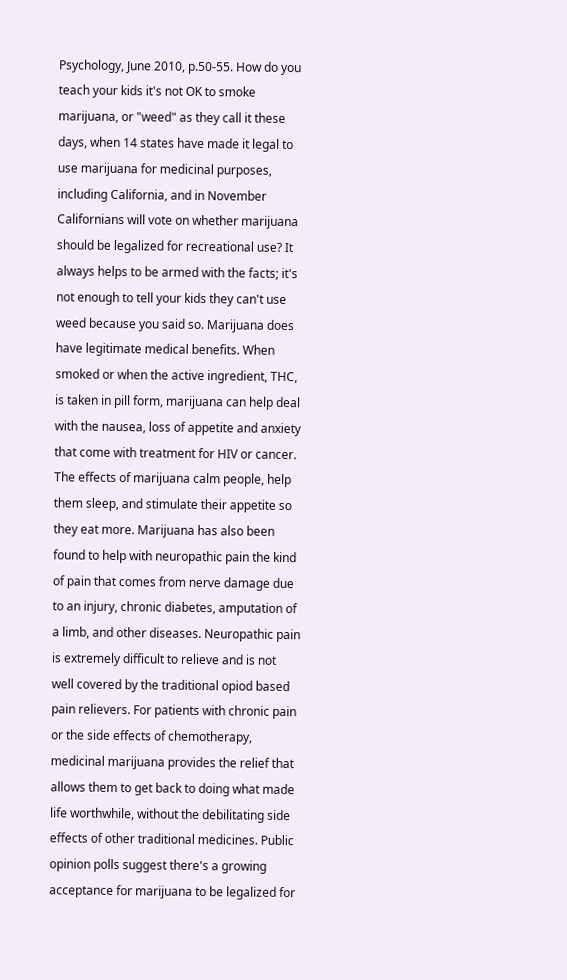Psychology, June 2010, p.50-55. How do you teach your kids it's not OK to smoke marijuana, or "weed" as they call it these days, when 14 states have made it legal to use marijuana for medicinal purposes, including California, and in November Californians will vote on whether marijuana should be legalized for recreational use? It always helps to be armed with the facts; it's not enough to tell your kids they can't use weed because you said so. Marijuana does have legitimate medical benefits. When smoked or when the active ingredient, THC, is taken in pill form, marijuana can help deal with the nausea, loss of appetite and anxiety that come with treatment for HIV or cancer. The effects of marijuana calm people, help them sleep, and stimulate their appetite so they eat more. Marijuana has also been found to help with neuropathic pain the kind of pain that comes from nerve damage due to an injury, chronic diabetes, amputation of a limb, and other diseases. Neuropathic pain is extremely difficult to relieve and is not well covered by the traditional opiod based pain relievers. For patients with chronic pain or the side effects of chemotherapy, medicinal marijuana provides the relief that allows them to get back to doing what made life worthwhile, without the debilitating side effects of other traditional medicines. Public opinion polls suggest there's a growing acceptance for marijuana to be legalized for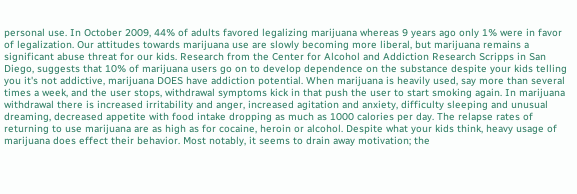personal use. In October 2009, 44% of adults favored legalizing marijuana whereas 9 years ago only 1% were in favor of legalization. Our attitudes towards marijuana use are slowly becoming more liberal, but marijuana remains a significant abuse threat for our kids. Research from the Center for Alcohol and Addiction Research Scripps in San Diego, suggests that 10% of marijuana users go on to develop dependence on the substance despite your kids telling you it's not addictive, marijuana DOES have addiction potential. When marijuana is heavily used, say more than several times a week, and the user stops, withdrawal symptoms kick in that push the user to start smoking again. In marijuana withdrawal there is increased irritability and anger, increased agitation and anxiety, difficulty sleeping and unusual dreaming, decreased appetite with food intake dropping as much as 1000 calories per day. The relapse rates of returning to use marijuana are as high as for cocaine, heroin or alcohol. Despite what your kids think, heavy usage of marijuana does effect their behavior. Most notably, it seems to drain away motivation; the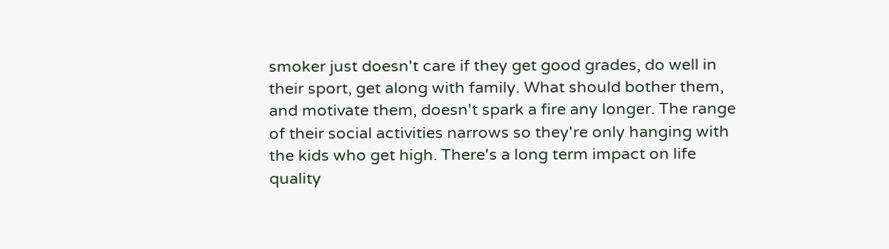smoker just doesn't care if they get good grades, do well in their sport, get along with family. What should bother them, and motivate them, doesn't spark a fire any longer. The range of their social activities narrows so they're only hanging with the kids who get high. There's a long term impact on life quality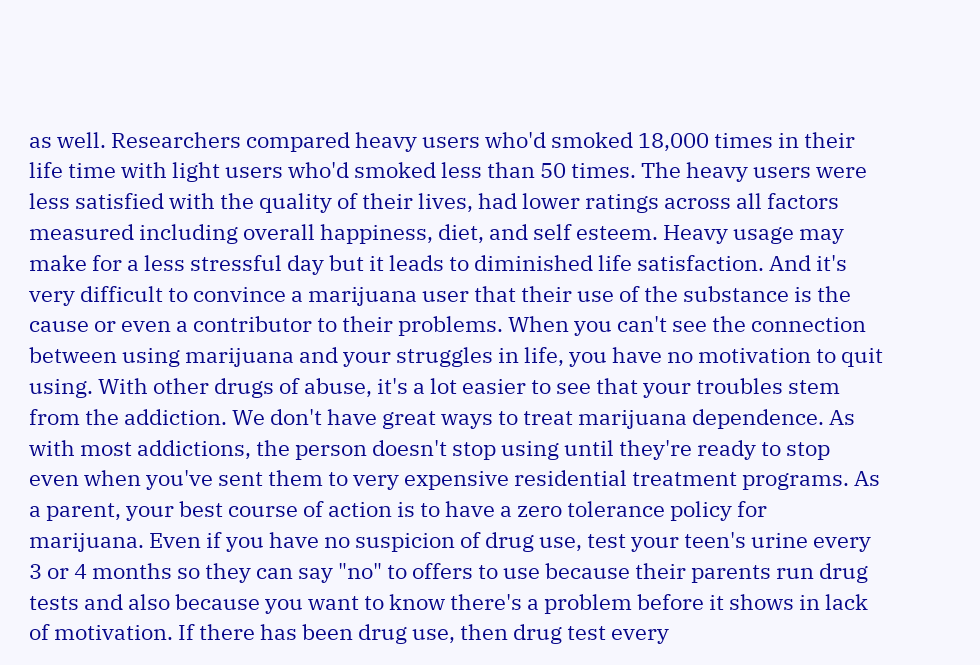as well. Researchers compared heavy users who'd smoked 18,000 times in their life time with light users who'd smoked less than 50 times. The heavy users were less satisfied with the quality of their lives, had lower ratings across all factors measured including overall happiness, diet, and self esteem. Heavy usage may make for a less stressful day but it leads to diminished life satisfaction. And it's very difficult to convince a marijuana user that their use of the substance is the cause or even a contributor to their problems. When you can't see the connection between using marijuana and your struggles in life, you have no motivation to quit using. With other drugs of abuse, it's a lot easier to see that your troubles stem from the addiction. We don't have great ways to treat marijuana dependence. As with most addictions, the person doesn't stop using until they're ready to stop even when you've sent them to very expensive residential treatment programs. As a parent, your best course of action is to have a zero tolerance policy for marijuana. Even if you have no suspicion of drug use, test your teen's urine every 3 or 4 months so they can say "no" to offers to use because their parents run drug tests and also because you want to know there's a problem before it shows in lack of motivation. If there has been drug use, then drug test every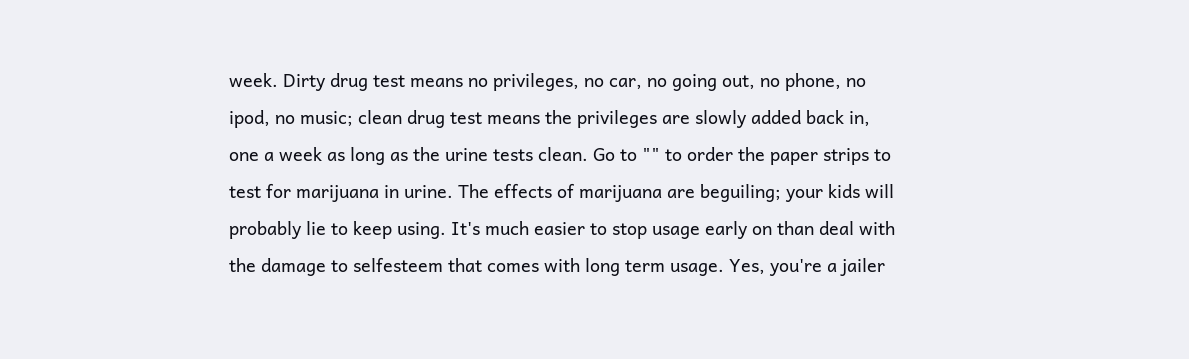week. Dirty drug test means no privileges, no car, no going out, no phone, no ipod, no music; clean drug test means the privileges are slowly added back in, one a week as long as the urine tests clean. Go to "" to order the paper strips to test for marijuana in urine. The effects of marijuana are beguiling; your kids will probably lie to keep using. It's much easier to stop usage early on than deal with the damage to selfesteem that comes with long term usage. Yes, you're a jailer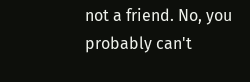not a friend. No, you probably can't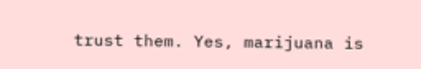trust them. Yes, marijuana is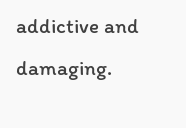addictive and damaging.